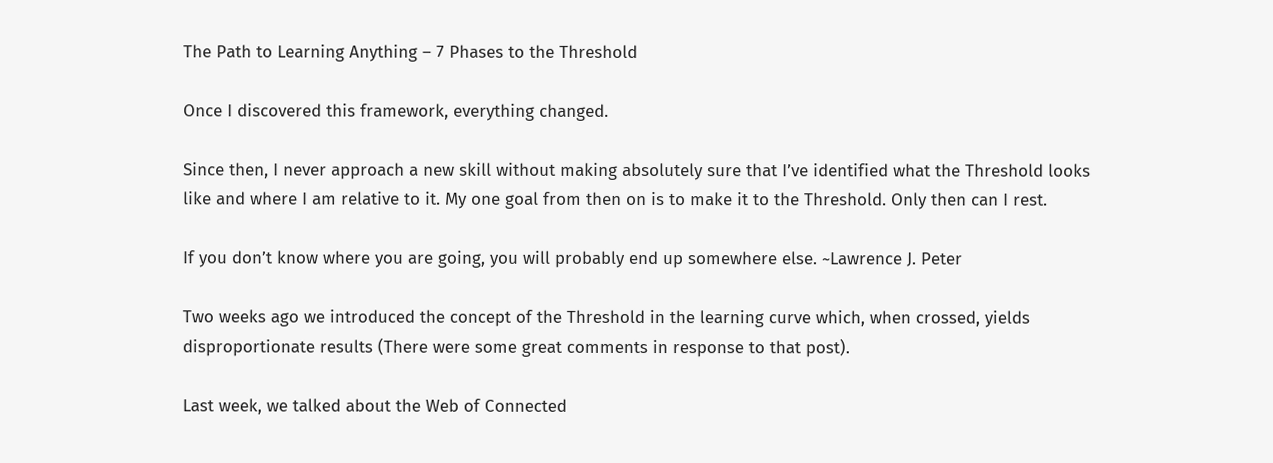The Path to Learning Anything – 7 Phases to the Threshold

Once I discovered this framework, everything changed.

Since then, I never approach a new skill without making absolutely sure that I’ve identified what the Threshold looks like and where I am relative to it. My one goal from then on is to make it to the Threshold. Only then can I rest.

If you don’t know where you are going, you will probably end up somewhere else. ~Lawrence J. Peter

Two weeks ago we introduced the concept of the Threshold in the learning curve which, when crossed, yields disproportionate results (There were some great comments in response to that post).

Last week, we talked about the Web of Connected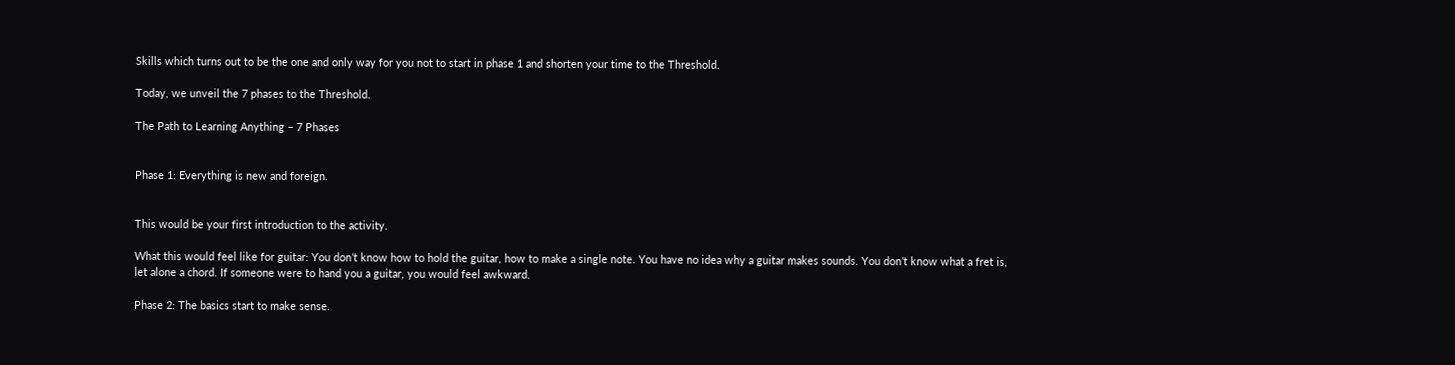Skills which turns out to be the one and only way for you not to start in phase 1 and shorten your time to the Threshold.

Today, we unveil the 7 phases to the Threshold.

The Path to Learning Anything – 7 Phases


Phase 1: Everything is new and foreign.


This would be your first introduction to the activity.

What this would feel like for guitar: You don’t know how to hold the guitar, how to make a single note. You have no idea why a guitar makes sounds. You don’t know what a fret is, let alone a chord. If someone were to hand you a guitar, you would feel awkward.

Phase 2: The basics start to make sense.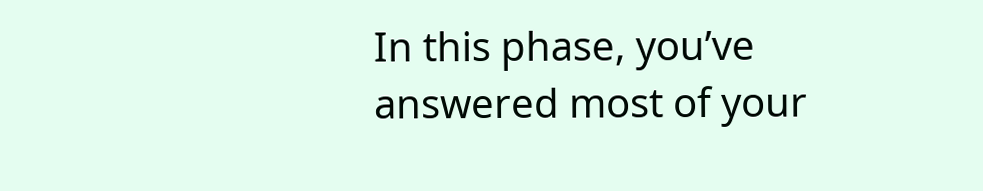In this phase, you’ve answered most of your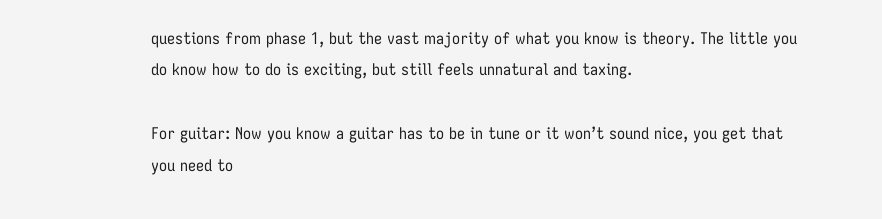questions from phase 1, but the vast majority of what you know is theory. The little you do know how to do is exciting, but still feels unnatural and taxing.

For guitar: Now you know a guitar has to be in tune or it won’t sound nice, you get that you need to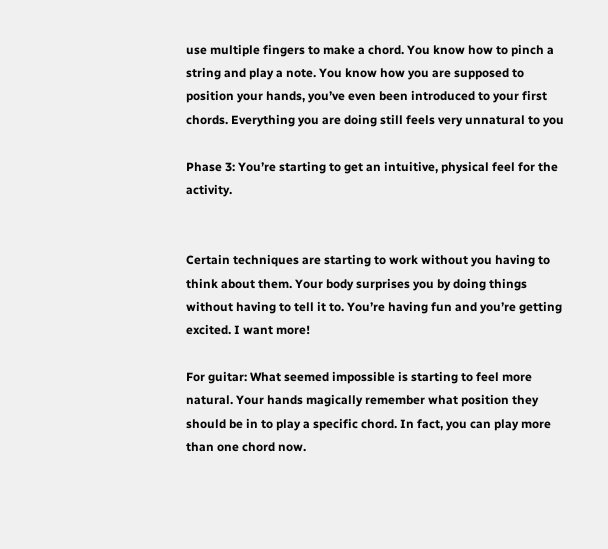use multiple fingers to make a chord. You know how to pinch a string and play a note. You know how you are supposed to position your hands, you’ve even been introduced to your first chords. Everything you are doing still feels very unnatural to you

Phase 3: You’re starting to get an intuitive, physical feel for the activity.


Certain techniques are starting to work without you having to think about them. Your body surprises you by doing things without having to tell it to. You’re having fun and you’re getting excited. I want more!

For guitar: What seemed impossible is starting to feel more natural. Your hands magically remember what position they should be in to play a specific chord. In fact, you can play more than one chord now.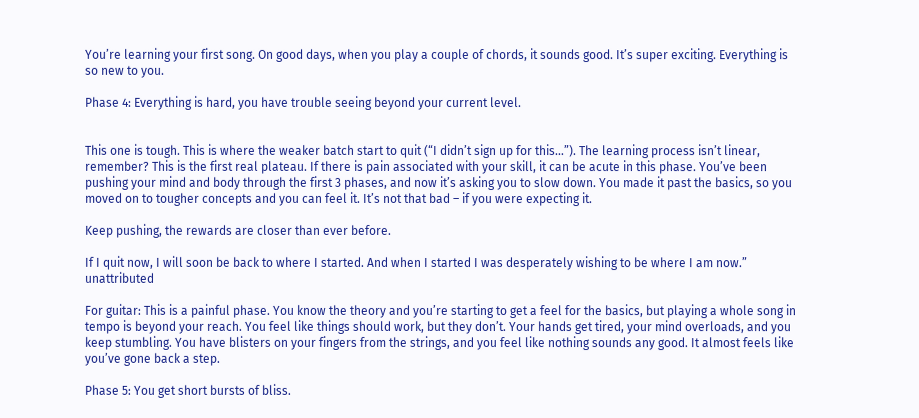You’re learning your first song. On good days, when you play a couple of chords, it sounds good. It’s super exciting. Everything is so new to you.

Phase 4: Everything is hard, you have trouble seeing beyond your current level.


This one is tough. This is where the weaker batch start to quit (“I didn’t sign up for this…”). The learning process isn’t linear, remember? This is the first real plateau. If there is pain associated with your skill, it can be acute in this phase. You’ve been pushing your mind and body through the first 3 phases, and now it’s asking you to slow down. You made it past the basics, so you moved on to tougher concepts and you can feel it. It’s not that bad – if you were expecting it.

Keep pushing, the rewards are closer than ever before.

If I quit now, I will soon be back to where I started. And when I started I was desperately wishing to be where I am now.” unattributed

For guitar: This is a painful phase. You know the theory and you’re starting to get a feel for the basics, but playing a whole song in tempo is beyond your reach. You feel like things should work, but they don’t. Your hands get tired, your mind overloads, and you keep stumbling. You have blisters on your fingers from the strings, and you feel like nothing sounds any good. It almost feels like you’ve gone back a step.

Phase 5: You get short bursts of bliss.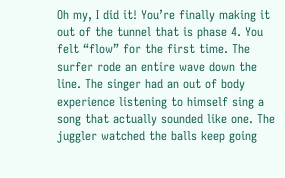Oh my, I did it! You’re finally making it out of the tunnel that is phase 4. You felt “flow” for the first time. The surfer rode an entire wave down the line. The singer had an out of body experience listening to himself sing a song that actually sounded like one. The juggler watched the balls keep going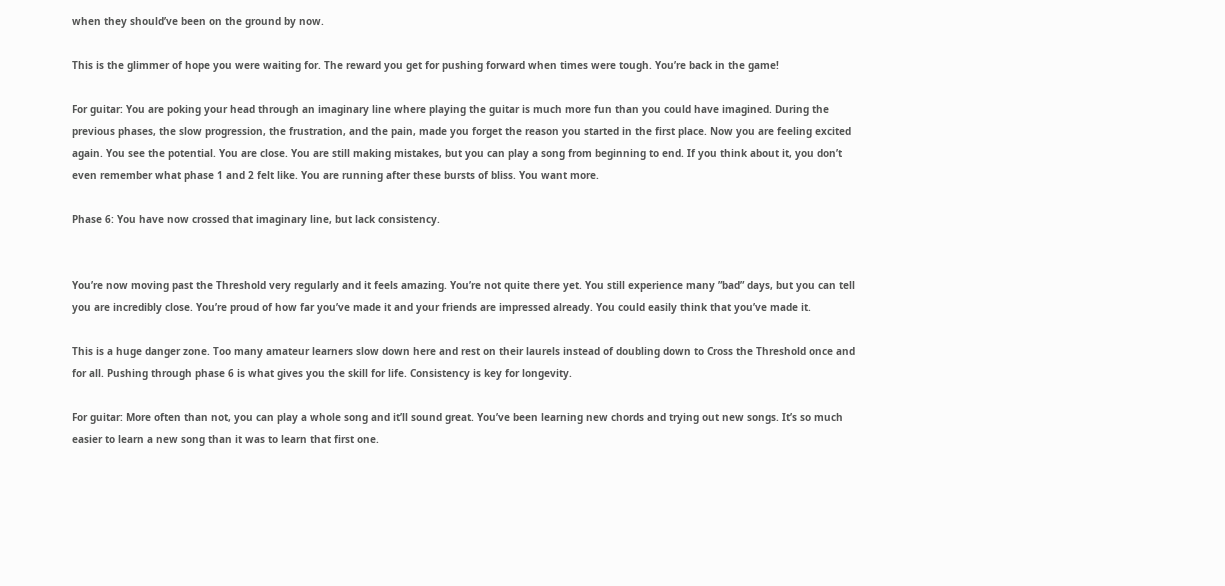when they should’ve been on the ground by now.

This is the glimmer of hope you were waiting for. The reward you get for pushing forward when times were tough. You’re back in the game!

For guitar: You are poking your head through an imaginary line where playing the guitar is much more fun than you could have imagined. During the previous phases, the slow progression, the frustration, and the pain, made you forget the reason you started in the first place. Now you are feeling excited again. You see the potential. You are close. You are still making mistakes, but you can play a song from beginning to end. If you think about it, you don’t even remember what phase 1 and 2 felt like. You are running after these bursts of bliss. You want more.

Phase 6: You have now crossed that imaginary line, but lack consistency.


You’re now moving past the Threshold very regularly and it feels amazing. You’re not quite there yet. You still experience many ”bad” days, but you can tell you are incredibly close. You’re proud of how far you’ve made it and your friends are impressed already. You could easily think that you’ve made it.

This is a huge danger zone. Too many amateur learners slow down here and rest on their laurels instead of doubling down to Cross the Threshold once and for all. Pushing through phase 6 is what gives you the skill for life. Consistency is key for longevity.

For guitar: More often than not, you can play a whole song and it’ll sound great. You’ve been learning new chords and trying out new songs. It’s so much easier to learn a new song than it was to learn that first one.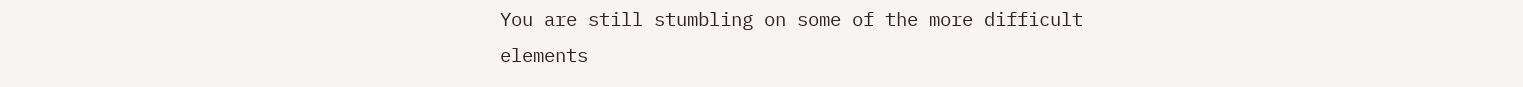You are still stumbling on some of the more difficult elements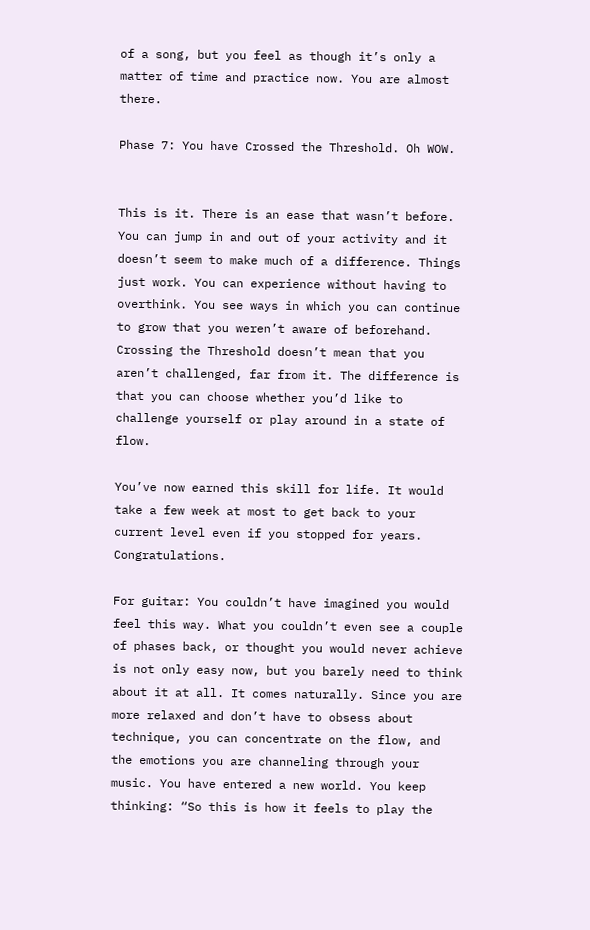of a song, but you feel as though it’s only a matter of time and practice now. You are almost there.

Phase 7: You have Crossed the Threshold. Oh WOW.


This is it. There is an ease that wasn’t before. You can jump in and out of your activity and it doesn’t seem to make much of a difference. Things just work. You can experience without having to overthink. You see ways in which you can continue to grow that you weren’t aware of beforehand. Crossing the Threshold doesn’t mean that you aren’t challenged, far from it. The difference is that you can choose whether you’d like to challenge yourself or play around in a state of flow.

You’ve now earned this skill for life. It would take a few week at most to get back to your current level even if you stopped for years. Congratulations.

For guitar: You couldn’t have imagined you would feel this way. What you couldn’t even see a couple of phases back, or thought you would never achieve is not only easy now, but you barely need to think about it at all. It comes naturally. Since you are more relaxed and don’t have to obsess about technique, you can concentrate on the flow, and the emotions you are channeling through your music. You have entered a new world. You keep thinking: “So this is how it feels to play the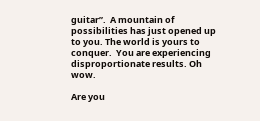guitar”.  A mountain of possibilities has just opened up to you. The world is yours to conquer.  You are experiencing disproportionate results. Oh wow.

Are you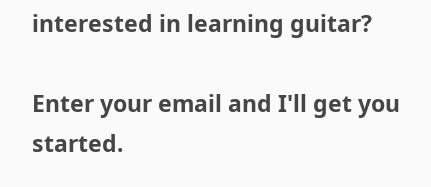interested in learning guitar?

Enter your email and I'll get you started.